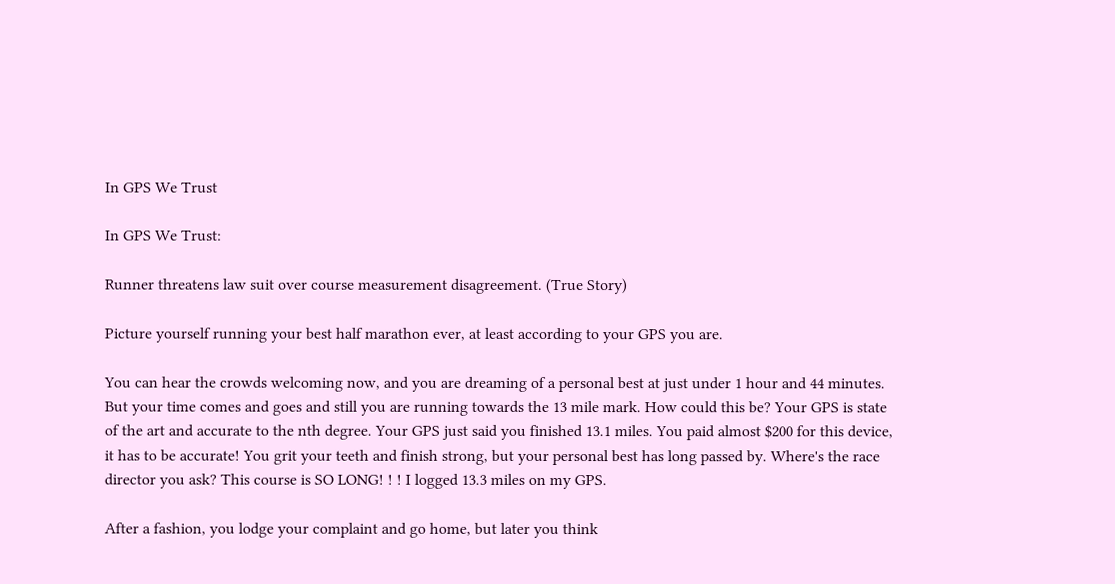In GPS We Trust

In GPS We Trust:

Runner threatens law suit over course measurement disagreement. (True Story)

Picture yourself running your best half marathon ever, at least according to your GPS you are.

You can hear the crowds welcoming now, and you are dreaming of a personal best at just under 1 hour and 44 minutes. But your time comes and goes and still you are running towards the 13 mile mark. How could this be? Your GPS is state of the art and accurate to the nth degree. Your GPS just said you finished 13.1 miles. You paid almost $200 for this device, it has to be accurate! You grit your teeth and finish strong, but your personal best has long passed by. Where's the race director you ask? This course is SO LONG! ! ! I logged 13.3 miles on my GPS.

After a fashion, you lodge your complaint and go home, but later you think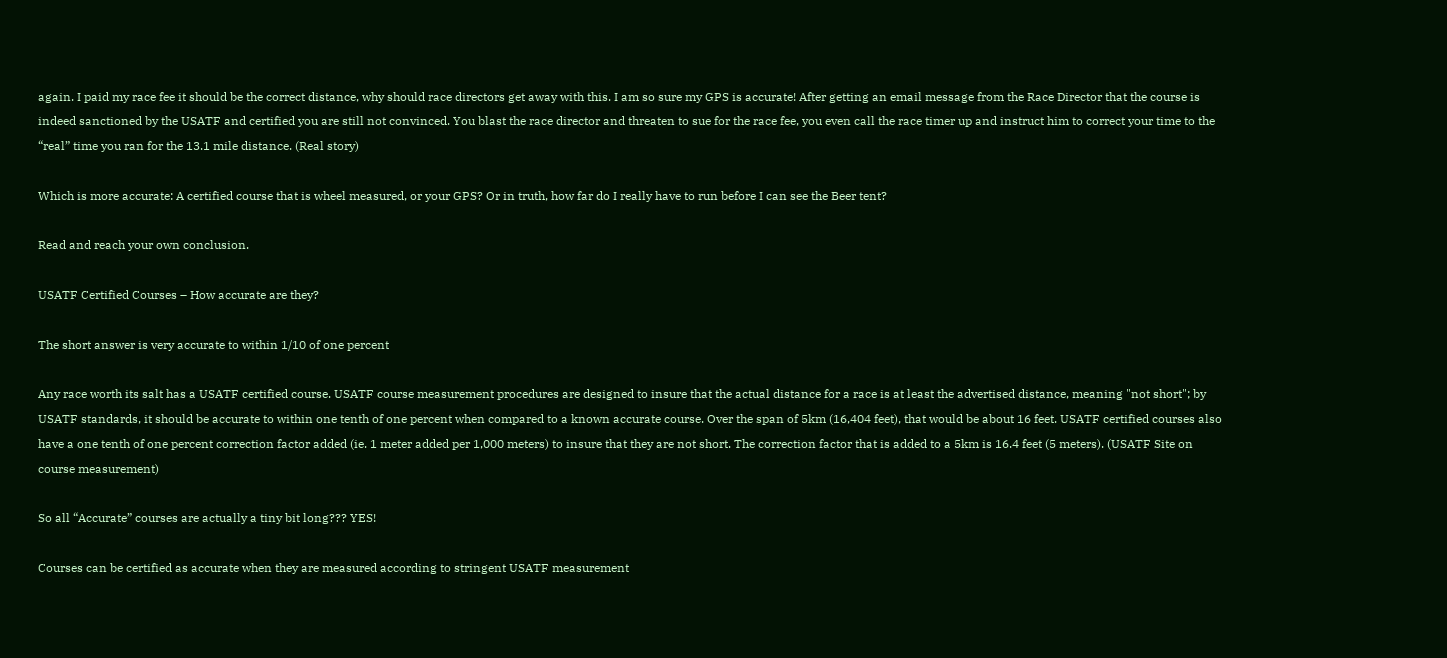again. I paid my race fee it should be the correct distance, why should race directors get away with this. I am so sure my GPS is accurate! After getting an email message from the Race Director that the course is indeed sanctioned by the USATF and certified you are still not convinced. You blast the race director and threaten to sue for the race fee, you even call the race timer up and instruct him to correct your time to the “real” time you ran for the 13.1 mile distance. (Real story)

Which is more accurate: A certified course that is wheel measured, or your GPS? Or in truth, how far do I really have to run before I can see the Beer tent?

Read and reach your own conclusion.

USATF Certified Courses – How accurate are they?

The short answer is very accurate to within 1/10 of one percent

Any race worth its salt has a USATF certified course. USATF course measurement procedures are designed to insure that the actual distance for a race is at least the advertised distance, meaning "not short"; by USATF standards, it should be accurate to within one tenth of one percent when compared to a known accurate course. Over the span of 5km (16,404 feet), that would be about 16 feet. USATF certified courses also have a one tenth of one percent correction factor added (ie. 1 meter added per 1,000 meters) to insure that they are not short. The correction factor that is added to a 5km is 16.4 feet (5 meters). (USATF Site on course measurement)

So all “Accurate” courses are actually a tiny bit long??? YES!

Courses can be certified as accurate when they are measured according to stringent USATF measurement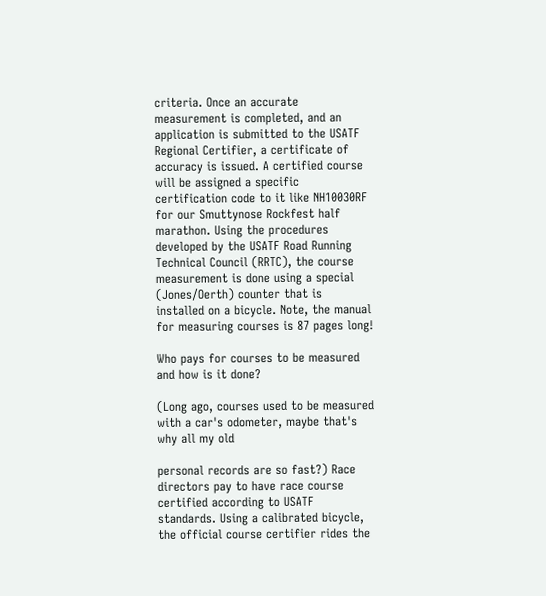criteria. Once an accurate measurement is completed, and an application is submitted to the USATF Regional Certifier, a certificate of accuracy is issued. A certified course will be assigned a specific certification code to it like NH10030RF for our Smuttynose Rockfest half marathon. Using the procedures developed by the USATF Road Running Technical Council (RRTC), the course measurement is done using a special (Jones/Oerth) counter that is installed on a bicycle. Note, the manual for measuring courses is 87 pages long!

Who pays for courses to be measured and how is it done?

(Long ago, courses used to be measured with a car's odometer, maybe that's why all my old

personal records are so fast?) Race directors pay to have race course certified according to USATF standards. Using a calibrated bicycle, the official course certifier rides the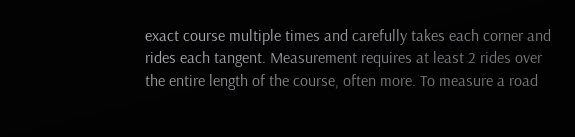exact course multiple times and carefully takes each corner and rides each tangent. Measurement requires at least 2 rides over the entire length of the course, often more. To measure a road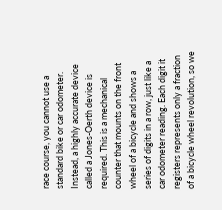race course, you cannot use a standard bike or car odometer. Instead, a highly accurate device called a Jones-Oerth device is required. This is a mechanical counter that mounts on the front wheel of a bicycle and shows a series of digits in a row, just like a car odometer reading. Each digit it registers represents only a fraction of a bicycle wheel revolution, so we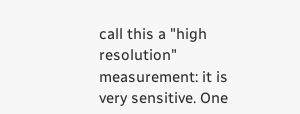call this a "high resolution" measurement: it is very sensitive. One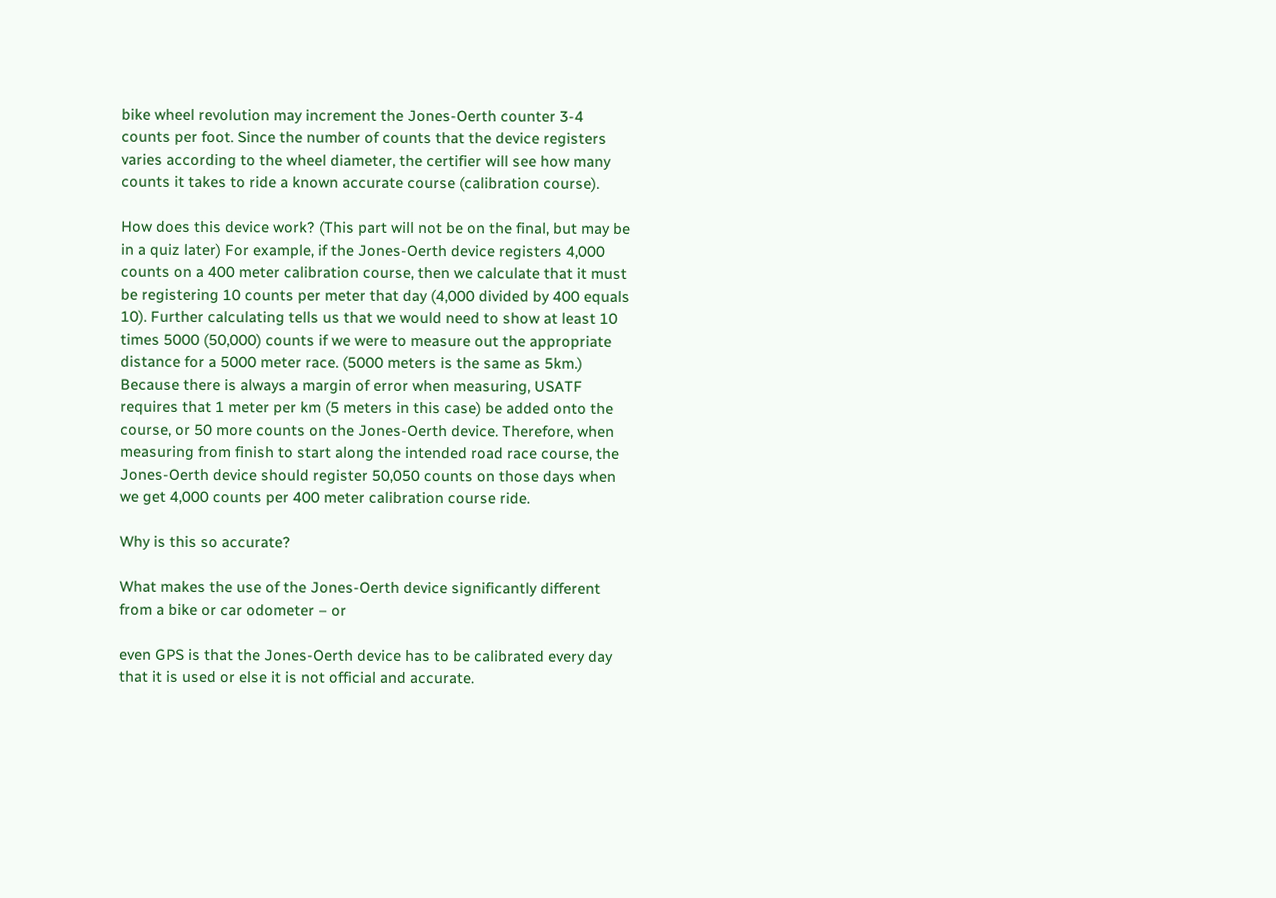bike wheel revolution may increment the Jones-Oerth counter 3-4 counts per foot. Since the number of counts that the device registers varies according to the wheel diameter, the certifier will see how many counts it takes to ride a known accurate course (calibration course).

How does this device work? (This part will not be on the final, but may be in a quiz later) For example, if the Jones-Oerth device registers 4,000 counts on a 400 meter calibration course, then we calculate that it must be registering 10 counts per meter that day (4,000 divided by 400 equals 10). Further calculating tells us that we would need to show at least 10 times 5000 (50,000) counts if we were to measure out the appropriate distance for a 5000 meter race. (5000 meters is the same as 5km.) Because there is always a margin of error when measuring, USATF requires that 1 meter per km (5 meters in this case) be added onto the course, or 50 more counts on the Jones-Oerth device. Therefore, when measuring from finish to start along the intended road race course, the Jones-Oerth device should register 50,050 counts on those days when we get 4,000 counts per 400 meter calibration course ride.

Why is this so accurate?

What makes the use of the Jones-Oerth device significantly different from a bike or car odometer – or

even GPS is that the Jones-Oerth device has to be calibrated every day that it is used or else it is not official and accurate.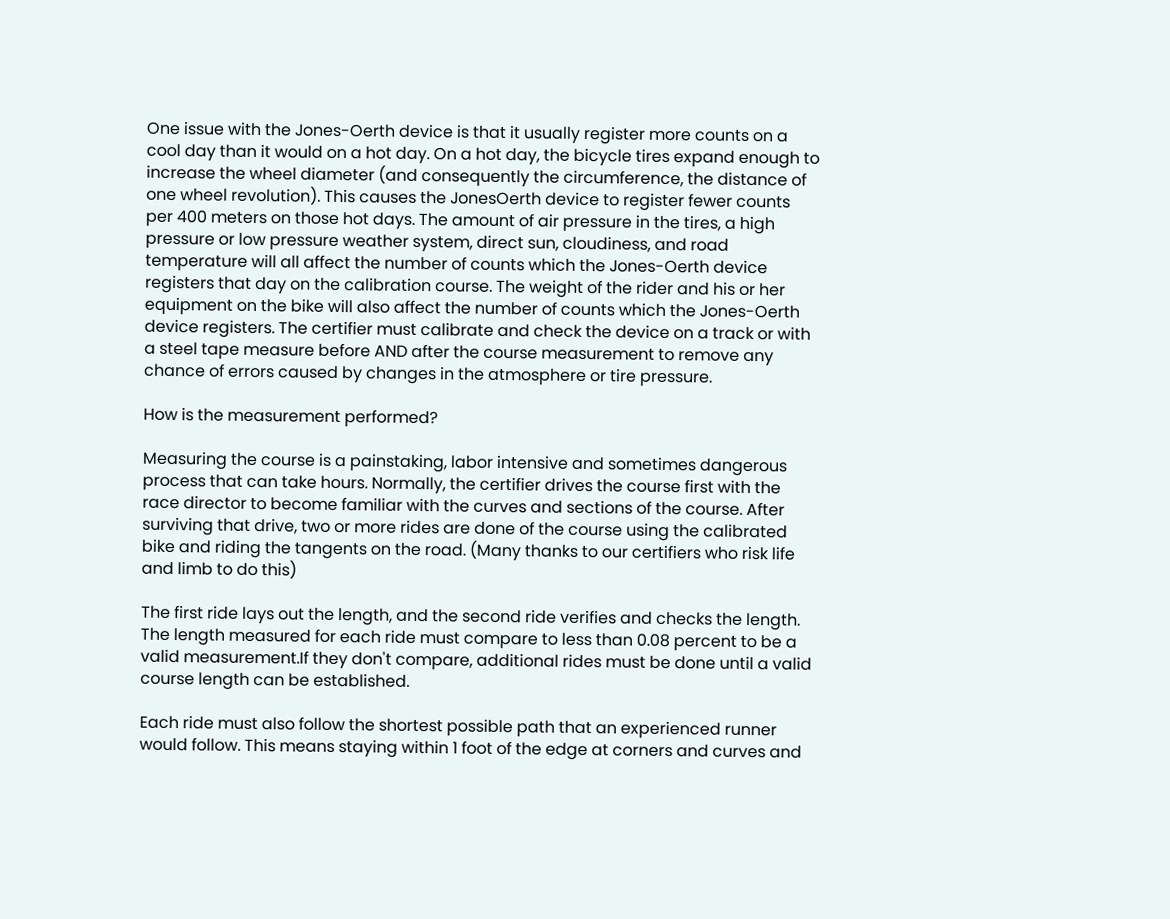One issue with the Jones-Oerth device is that it usually register more counts on a cool day than it would on a hot day. On a hot day, the bicycle tires expand enough to increase the wheel diameter (and consequently the circumference, the distance of one wheel revolution). This causes the JonesOerth device to register fewer counts per 400 meters on those hot days. The amount of air pressure in the tires, a high pressure or low pressure weather system, direct sun, cloudiness, and road temperature will all affect the number of counts which the Jones-Oerth device registers that day on the calibration course. The weight of the rider and his or her equipment on the bike will also affect the number of counts which the Jones-Oerth device registers. The certifier must calibrate and check the device on a track or with a steel tape measure before AND after the course measurement to remove any chance of errors caused by changes in the atmosphere or tire pressure.

How is the measurement performed?

Measuring the course is a painstaking, labor intensive and sometimes dangerous process that can take hours. Normally, the certifier drives the course first with the race director to become familiar with the curves and sections of the course. After surviving that drive, two or more rides are done of the course using the calibrated bike and riding the tangents on the road. (Many thanks to our certifiers who risk life and limb to do this)

The first ride lays out the length, and the second ride verifies and checks the length. The length measured for each ride must compare to less than 0.08 percent to be a valid measurement.If they don't compare, additional rides must be done until a valid course length can be established.

Each ride must also follow the shortest possible path that an experienced runner would follow. This means staying within 1 foot of the edge at corners and curves and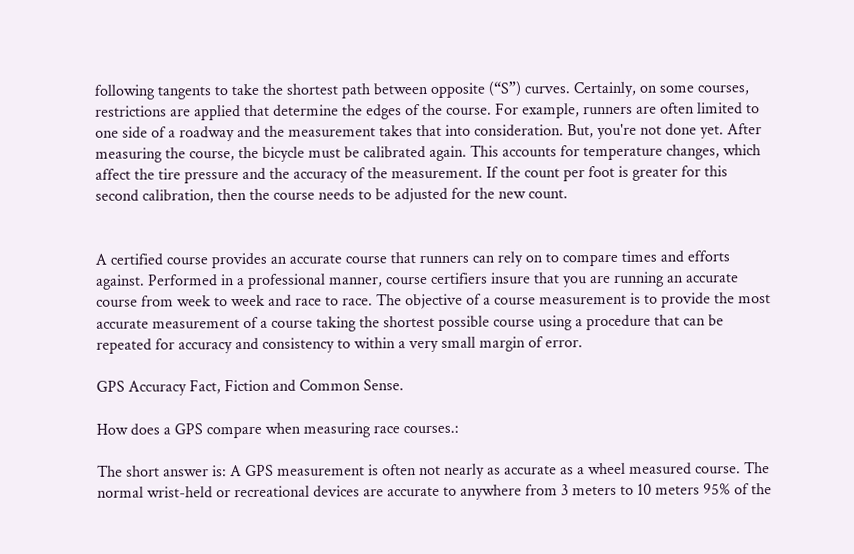following tangents to take the shortest path between opposite (“S”) curves. Certainly, on some courses, restrictions are applied that determine the edges of the course. For example, runners are often limited to one side of a roadway and the measurement takes that into consideration. But, you're not done yet. After measuring the course, the bicycle must be calibrated again. This accounts for temperature changes, which affect the tire pressure and the accuracy of the measurement. If the count per foot is greater for this second calibration, then the course needs to be adjusted for the new count.


A certified course provides an accurate course that runners can rely on to compare times and efforts against. Performed in a professional manner, course certifiers insure that you are running an accurate course from week to week and race to race. The objective of a course measurement is to provide the most accurate measurement of a course taking the shortest possible course using a procedure that can be repeated for accuracy and consistency to within a very small margin of error.

GPS Accuracy Fact, Fiction and Common Sense.

How does a GPS compare when measuring race courses.:

The short answer is: A GPS measurement is often not nearly as accurate as a wheel measured course. The normal wrist-held or recreational devices are accurate to anywhere from 3 meters to 10 meters 95% of the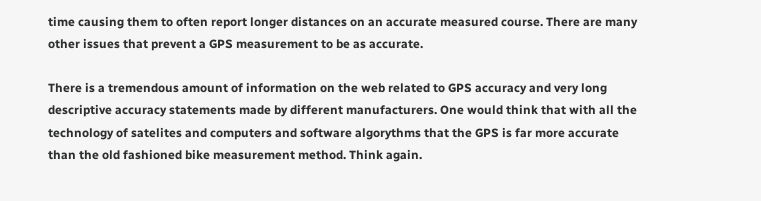time causing them to often report longer distances on an accurate measured course. There are many other issues that prevent a GPS measurement to be as accurate.

There is a tremendous amount of information on the web related to GPS accuracy and very long descriptive accuracy statements made by different manufacturers. One would think that with all the technology of satelites and computers and software algorythms that the GPS is far more accurate than the old fashioned bike measurement method. Think again.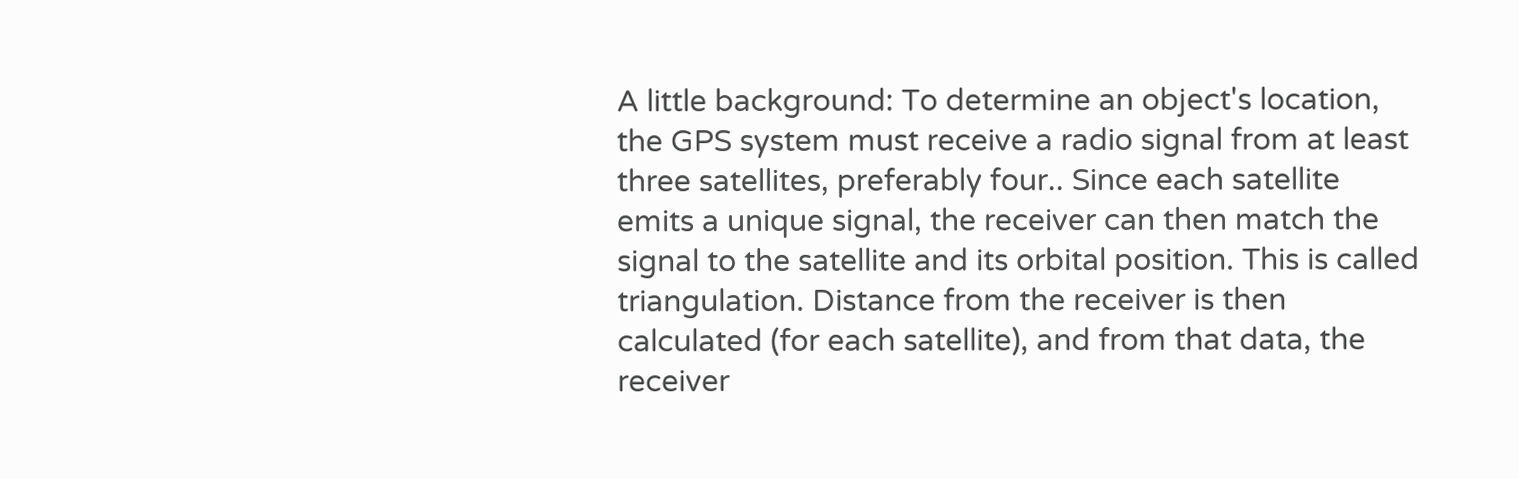A little background: To determine an object's location, the GPS system must receive a radio signal from at least three satellites, preferably four.. Since each satellite emits a unique signal, the receiver can then match the signal to the satellite and its orbital position. This is called triangulation. Distance from the receiver is then calculated (for each satellite), and from that data, the receiver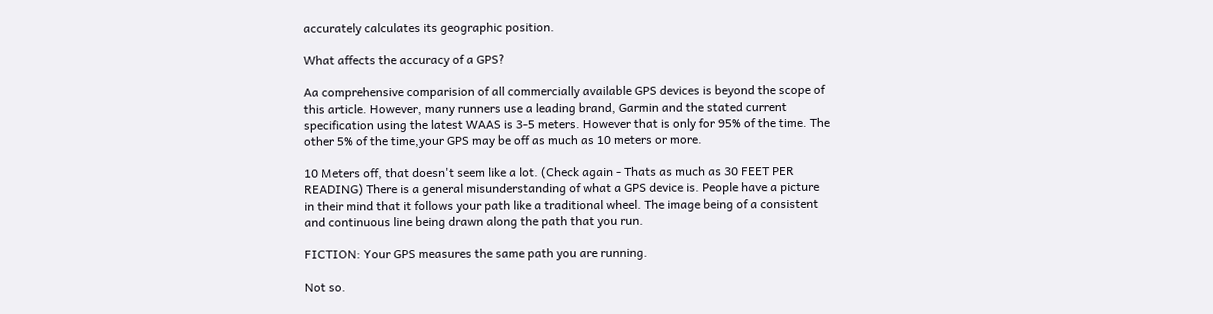accurately calculates its geographic position.

What affects the accuracy of a GPS?

Aa comprehensive comparision of all commercially available GPS devices is beyond the scope of this article. However, many runners use a leading brand, Garmin and the stated current specification using the latest WAAS is 3-5 meters. However that is only for 95% of the time. The other 5% of the time,your GPS may be off as much as 10 meters or more.

10 Meters off, that doesn't seem like a lot. (Check again - Thats as much as 30 FEET PER READING) There is a general misunderstanding of what a GPS device is. People have a picture in their mind that it follows your path like a traditional wheel. The image being of a consistent and continuous line being drawn along the path that you run.

FICTION: Your GPS measures the same path you are running.

Not so.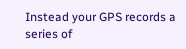Instead your GPS records a series of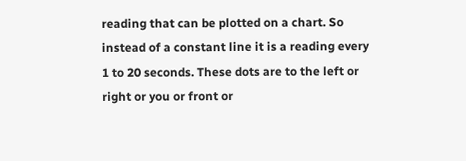reading that can be plotted on a chart. So instead of a constant line it is a reading every 1 to 20 seconds. These dots are to the left or right or you or front or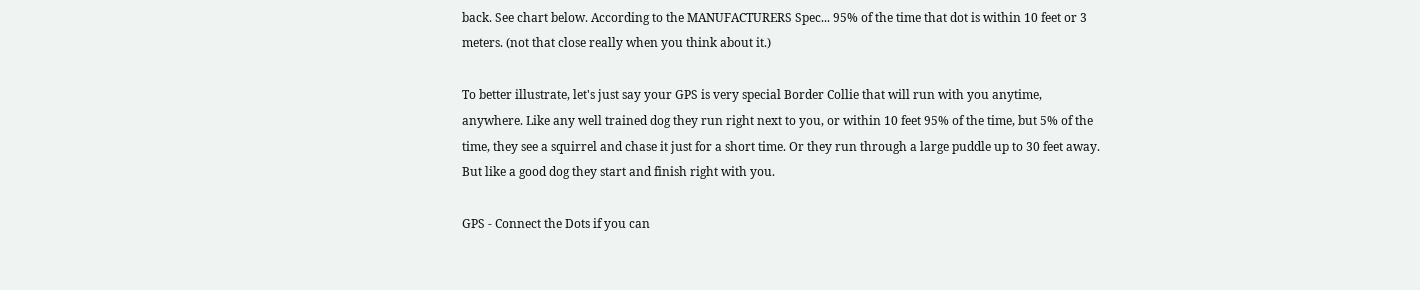back. See chart below. According to the MANUFACTURERS Spec... 95% of the time that dot is within 10 feet or 3 meters. (not that close really when you think about it.)

To better illustrate, let's just say your GPS is very special Border Collie that will run with you anytime, anywhere. Like any well trained dog they run right next to you, or within 10 feet 95% of the time, but 5% of the time, they see a squirrel and chase it just for a short time. Or they run through a large puddle up to 30 feet away. But like a good dog they start and finish right with you.

GPS - Connect the Dots if you can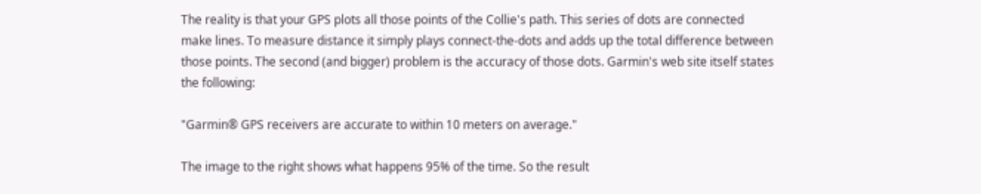The reality is that your GPS plots all those points of the Collie's path. This series of dots are connected make lines. To measure distance it simply plays connect-the-dots and adds up the total difference between those points. The second (and bigger) problem is the accuracy of those dots. Garmin's web site itself states the following:

"Garmin® GPS receivers are accurate to within 10 meters on average."

The image to the right shows what happens 95% of the time. So the result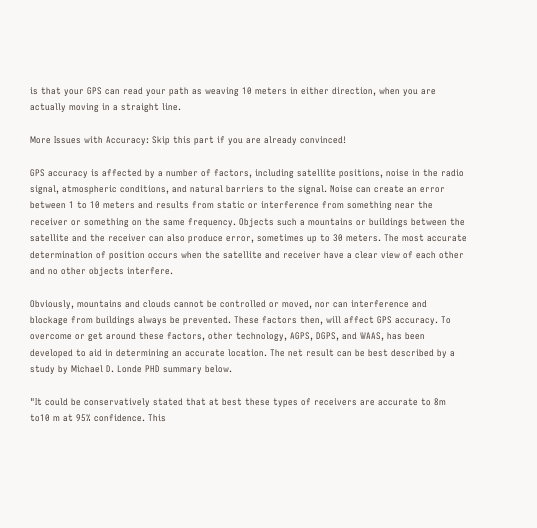is that your GPS can read your path as weaving 10 meters in either direction, when you are actually moving in a straight line.

More Issues with Accuracy: Skip this part if you are already convinced!

GPS accuracy is affected by a number of factors, including satellite positions, noise in the radio signal, atmospheric conditions, and natural barriers to the signal. Noise can create an error between 1 to 10 meters and results from static or interference from something near the receiver or something on the same frequency. Objects such a mountains or buildings between the satellite and the receiver can also produce error, sometimes up to 30 meters. The most accurate determination of position occurs when the satellite and receiver have a clear view of each other and no other objects interfere.

Obviously, mountains and clouds cannot be controlled or moved, nor can interference and blockage from buildings always be prevented. These factors then, will affect GPS accuracy. To overcome or get around these factors, other technology, AGPS, DGPS, and WAAS, has been developed to aid in determining an accurate location. The net result can be best described by a study by Michael D. Londe PHD summary below.

"It could be conservatively stated that at best these types of receivers are accurate to 8m to10 m at 95% confidence. This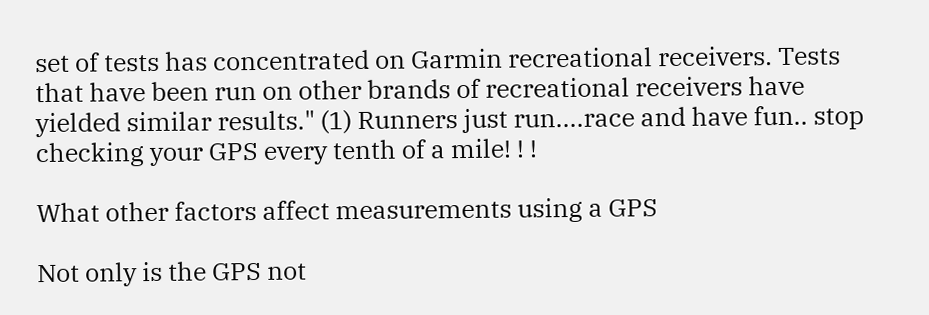set of tests has concentrated on Garmin recreational receivers. Tests that have been run on other brands of recreational receivers have yielded similar results." (1) Runners just run....race and have fun.. stop checking your GPS every tenth of a mile! ! !

What other factors affect measurements using a GPS

Not only is the GPS not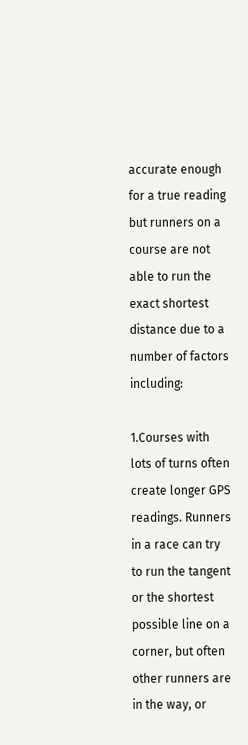accurate enough for a true reading but runners on a course are not able to run the exact shortest distance due to a number of factors including:

1.Courses with lots of turns often create longer GPS readings. Runners in a race can try to run the tangent or the shortest possible line on a corner, but often other runners are in the way, or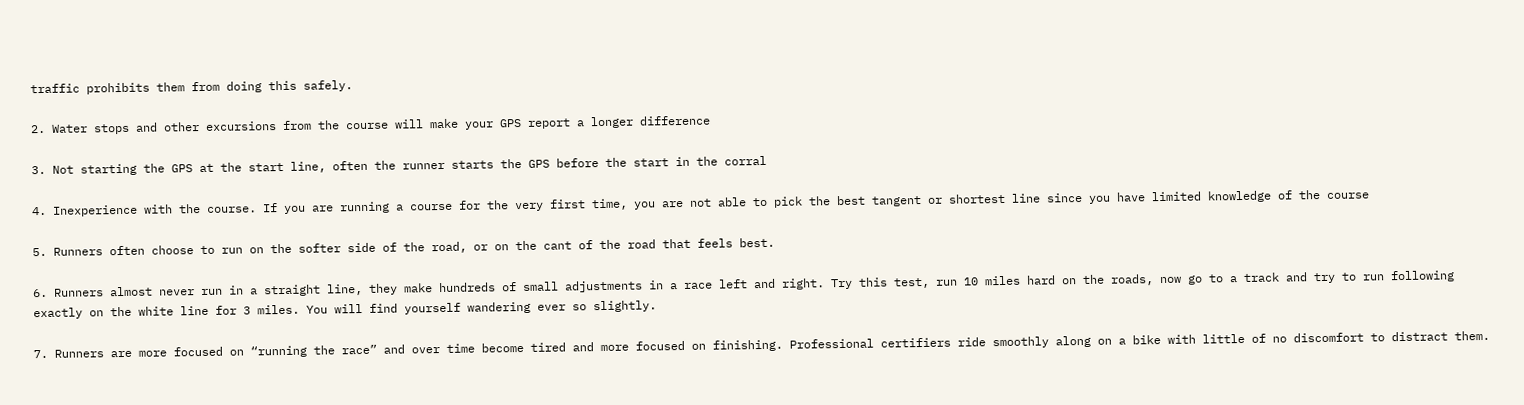traffic prohibits them from doing this safely.

2. Water stops and other excursions from the course will make your GPS report a longer difference

3. Not starting the GPS at the start line, often the runner starts the GPS before the start in the corral

4. Inexperience with the course. If you are running a course for the very first time, you are not able to pick the best tangent or shortest line since you have limited knowledge of the course

5. Runners often choose to run on the softer side of the road, or on the cant of the road that feels best.

6. Runners almost never run in a straight line, they make hundreds of small adjustments in a race left and right. Try this test, run 10 miles hard on the roads, now go to a track and try to run following exactly on the white line for 3 miles. You will find yourself wandering ever so slightly.

7. Runners are more focused on “running the race” and over time become tired and more focused on finishing. Professional certifiers ride smoothly along on a bike with little of no discomfort to distract them.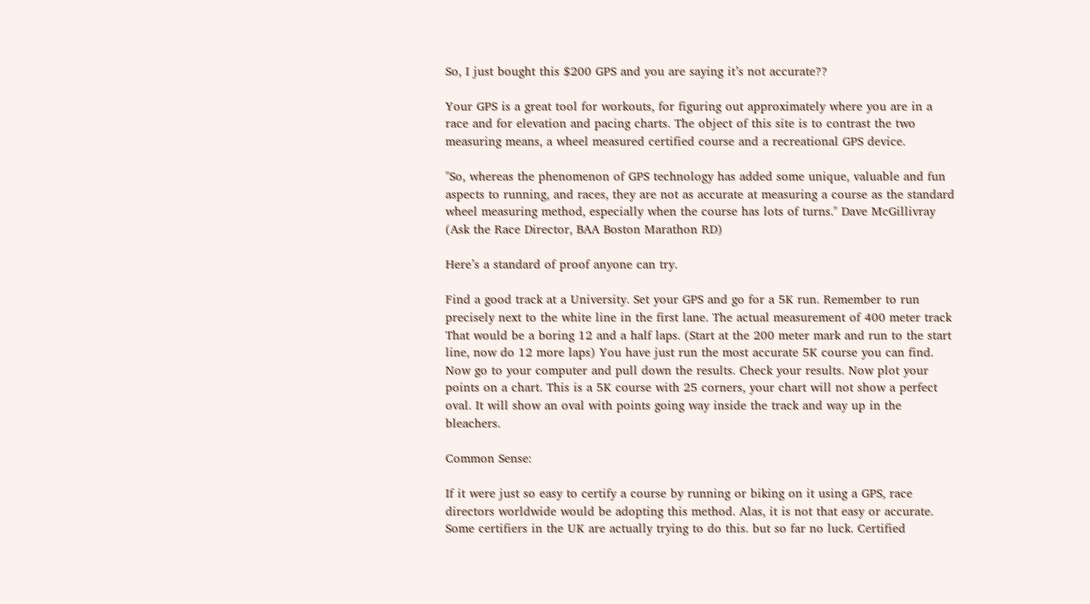So, I just bought this $200 GPS and you are saying it’s not accurate??

Your GPS is a great tool for workouts, for figuring out approximately where you are in a race and for elevation and pacing charts. The object of this site is to contrast the two measuring means, a wheel measured certified course and a recreational GPS device.

"So, whereas the phenomenon of GPS technology has added some unique, valuable and fun aspects to running, and races, they are not as accurate at measuring a course as the standard wheel measuring method, especially when the course has lots of turns." Dave McGillivray (Ask the Race Director, BAA Boston Marathon RD)

Here’s a standard of proof anyone can try.

Find a good track at a University. Set your GPS and go for a 5K run. Remember to run precisely next to the white line in the first lane. The actual measurement of 400 meter track That would be a boring 12 and a half laps. (Start at the 200 meter mark and run to the start line, now do 12 more laps) You have just run the most accurate 5K course you can find. Now go to your computer and pull down the results. Check your results. Now plot your points on a chart. This is a 5K course with 25 corners, your chart will not show a perfect oval. It will show an oval with points going way inside the track and way up in the bleachers.

Common Sense:

If it were just so easy to certify a course by running or biking on it using a GPS, race directors worldwide would be adopting this method. Alas, it is not that easy or accurate. Some certifiers in the UK are actually trying to do this. but so far no luck. Certified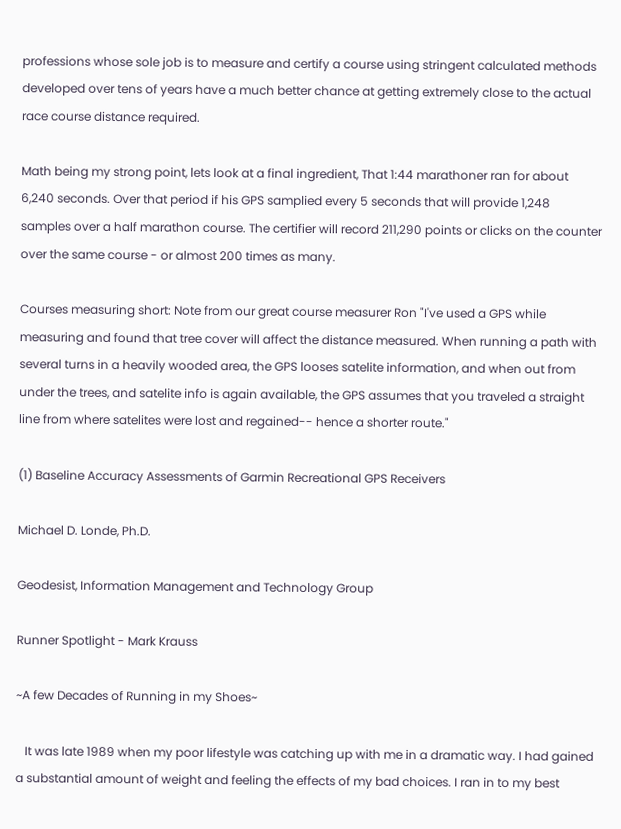professions whose sole job is to measure and certify a course using stringent calculated methods developed over tens of years have a much better chance at getting extremely close to the actual race course distance required.

Math being my strong point, lets look at a final ingredient, That 1:44 marathoner ran for about 6,240 seconds. Over that period if his GPS samplied every 5 seconds that will provide 1,248 samples over a half marathon course. The certifier will record 211,290 points or clicks on the counter over the same course - or almost 200 times as many.

Courses measuring short: Note from our great course measurer Ron "I've used a GPS while measuring and found that tree cover will affect the distance measured. When running a path with several turns in a heavily wooded area, the GPS looses satelite information, and when out from under the trees, and satelite info is again available, the GPS assumes that you traveled a straight line from where satelites were lost and regained-- hence a shorter route."

(1) Baseline Accuracy Assessments of Garmin Recreational GPS Receivers

Michael D. Londe, Ph.D.

Geodesist, Information Management and Technology Group

Runner Spotlight - Mark Krauss

~A few Decades of Running in my Shoes~

   It was late 1989 when my poor lifestyle was catching up with me in a dramatic way. I had gained a substantial amount of weight and feeling the effects of my bad choices. I ran in to my best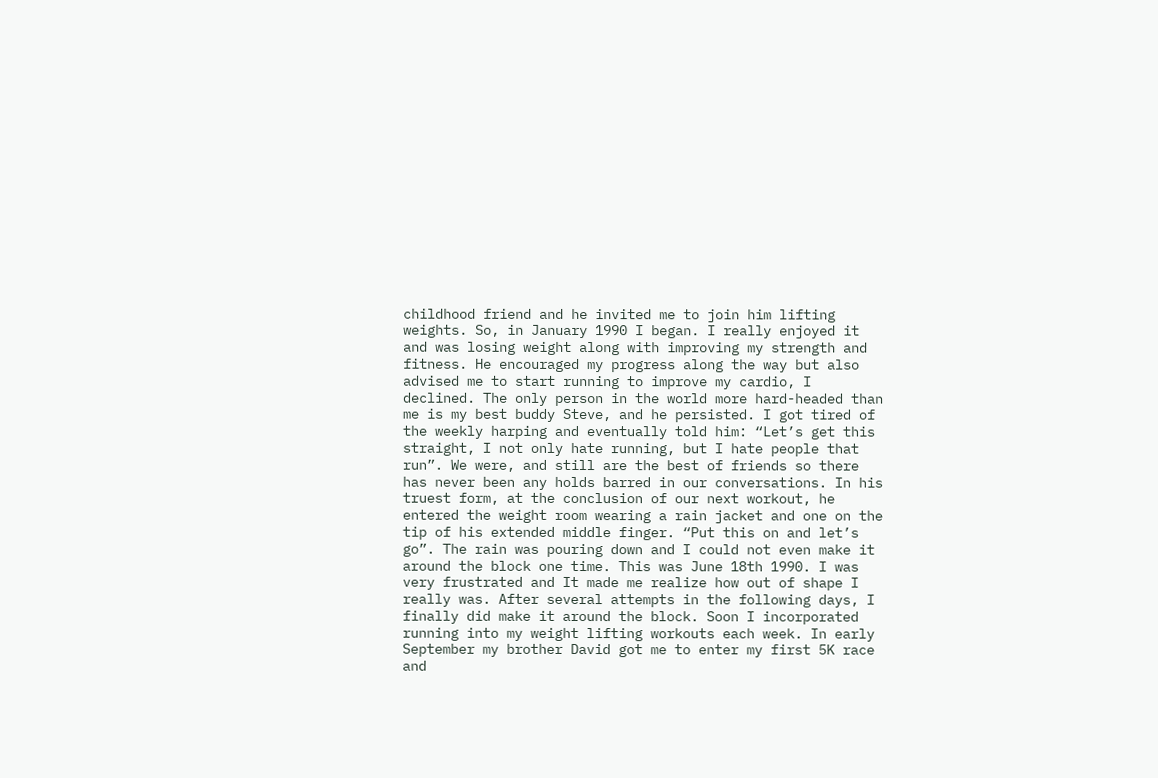childhood friend and he invited me to join him lifting weights. So, in January 1990 I began. I really enjoyed it and was losing weight along with improving my strength and fitness. He encouraged my progress along the way but also advised me to start running to improve my cardio, I declined. The only person in the world more hard-headed than me is my best buddy Steve, and he persisted. I got tired of the weekly harping and eventually told him: “Let’s get this straight, I not only hate running, but I hate people that run”. We were, and still are the best of friends so there has never been any holds barred in our conversations. In his truest form, at the conclusion of our next workout, he entered the weight room wearing a rain jacket and one on the tip of his extended middle finger. “Put this on and let’s go”. The rain was pouring down and I could not even make it around the block one time. This was June 18th 1990. I was very frustrated and It made me realize how out of shape I really was. After several attempts in the following days, I finally did make it around the block. Soon I incorporated running into my weight lifting workouts each week. In early September my brother David got me to enter my first 5K race and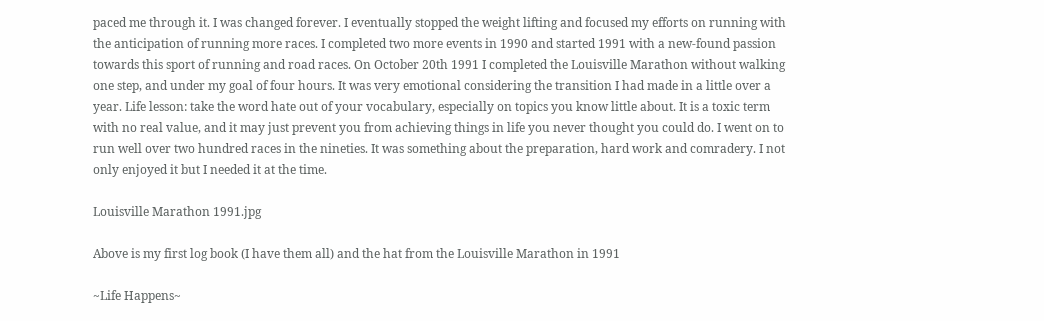paced me through it. I was changed forever. I eventually stopped the weight lifting and focused my efforts on running with the anticipation of running more races. I completed two more events in 1990 and started 1991 with a new-found passion towards this sport of running and road races. On October 20th 1991 I completed the Louisville Marathon without walking one step, and under my goal of four hours. It was very emotional considering the transition I had made in a little over a year. Life lesson: take the word hate out of your vocabulary, especially on topics you know little about. It is a toxic term with no real value, and it may just prevent you from achieving things in life you never thought you could do. I went on to run well over two hundred races in the nineties. It was something about the preparation, hard work and comradery. I not only enjoyed it but I needed it at the time.

Louisville Marathon 1991.jpg

Above is my first log book (I have them all) and the hat from the Louisville Marathon in 1991

~Life Happens~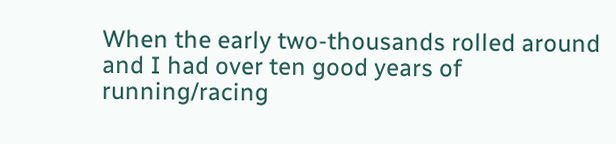When the early two-thousands rolled around and I had over ten good years of running/racing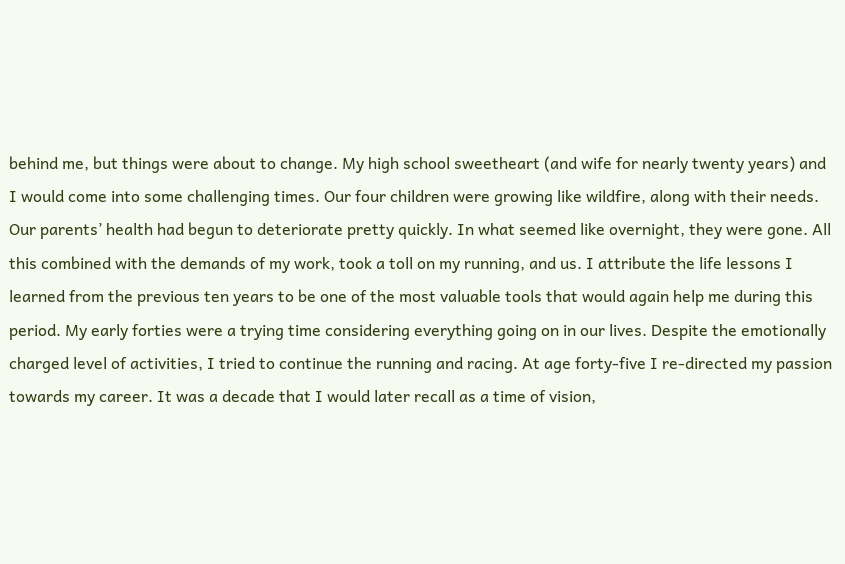behind me, but things were about to change. My high school sweetheart (and wife for nearly twenty years) and I would come into some challenging times. Our four children were growing like wildfire, along with their needs. Our parents’ health had begun to deteriorate pretty quickly. In what seemed like overnight, they were gone. All this combined with the demands of my work, took a toll on my running, and us. I attribute the life lessons I learned from the previous ten years to be one of the most valuable tools that would again help me during this period. My early forties were a trying time considering everything going on in our lives. Despite the emotionally charged level of activities, I tried to continue the running and racing. At age forty-five I re-directed my passion towards my career. It was a decade that I would later recall as a time of vision,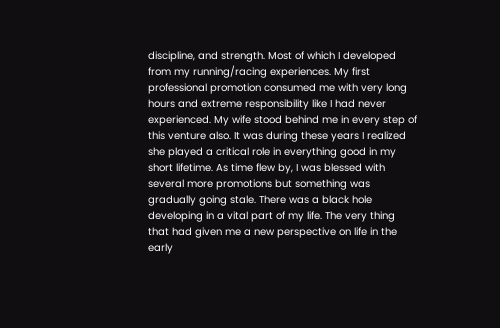discipline, and strength. Most of which I developed from my running/racing experiences. My first professional promotion consumed me with very long hours and extreme responsibility like I had never experienced. My wife stood behind me in every step of this venture also. It was during these years I realized she played a critical role in everything good in my short lifetime. As time flew by, I was blessed with several more promotions but something was gradually going stale. There was a black hole developing in a vital part of my life. The very thing that had given me a new perspective on life in the early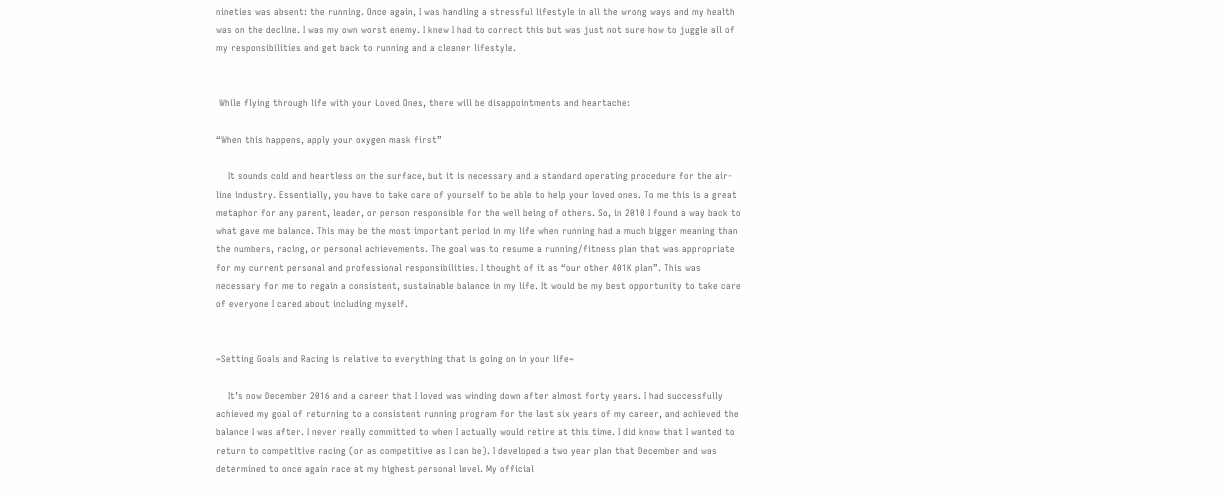nineties was absent: the running. Once again, I was handling a stressful lifestyle in all the wrong ways and my health was on the decline. I was my own worst enemy. I knew I had to correct this but was just not sure how to juggle all of my responsibilities and get back to running and a cleaner lifestyle.


 While flying through life with your Loved Ones, there will be disappointments and heartache:

“When this happens, apply your oxygen mask first”

    It sounds cold and heartless on the surface, but it is necessary and a standard operating procedure for the air-line industry. Essentially, you have to take care of yourself to be able to help your loved ones. To me this is a great metaphor for any parent, leader, or person responsible for the well being of others. So, in 2010 I found a way back to what gave me balance. This may be the most important period in my life when running had a much bigger meaning than the numbers, racing, or personal achievements. The goal was to resume a running/fitness plan that was appropriate for my current personal and professional responsibilities. I thought of it as “our other 401K plan”. This was necessary for me to regain a consistent, sustainable balance in my life. It would be my best opportunity to take care of everyone I cared about including myself.


~Setting Goals and Racing is relative to everything that is going on in your life~

    It’s now December 2016 and a career that I loved was winding down after almost forty years. I had successfully achieved my goal of returning to a consistent running program for the last six years of my career, and achieved the balance I was after. I never really committed to when I actually would retire at this time. I did know that I wanted to return to competitive racing (or as competitive as I can be). I developed a two year plan that December and was determined to once again race at my highest personal level. My official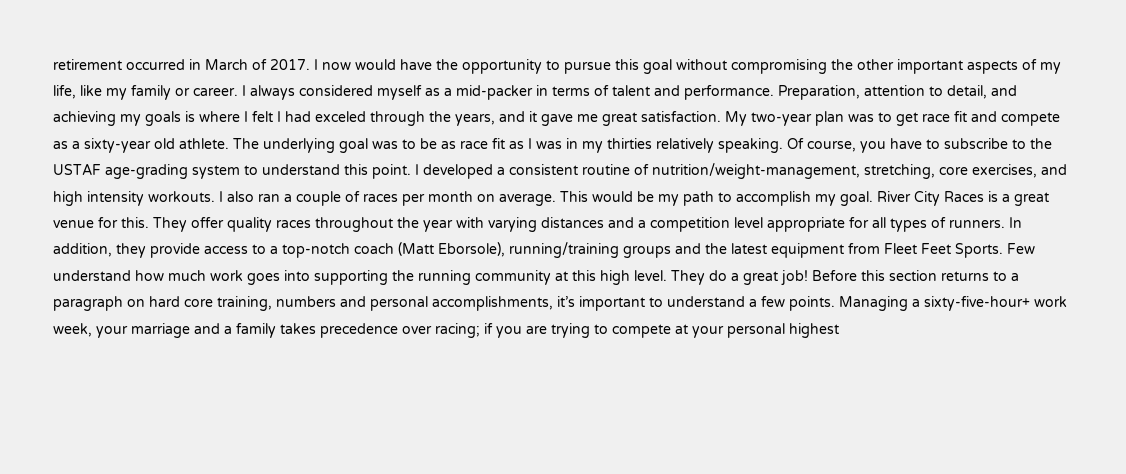retirement occurred in March of 2017. I now would have the opportunity to pursue this goal without compromising the other important aspects of my life, like my family or career. I always considered myself as a mid-packer in terms of talent and performance. Preparation, attention to detail, and achieving my goals is where I felt I had exceled through the years, and it gave me great satisfaction. My two-year plan was to get race fit and compete as a sixty-year old athlete. The underlying goal was to be as race fit as I was in my thirties relatively speaking. Of course, you have to subscribe to the USTAF age-grading system to understand this point. I developed a consistent routine of nutrition/weight-management, stretching, core exercises, and high intensity workouts. I also ran a couple of races per month on average. This would be my path to accomplish my goal. River City Races is a great venue for this. They offer quality races throughout the year with varying distances and a competition level appropriate for all types of runners. In addition, they provide access to a top-notch coach (Matt Eborsole), running/training groups and the latest equipment from Fleet Feet Sports. Few understand how much work goes into supporting the running community at this high level. They do a great job! Before this section returns to a paragraph on hard core training, numbers and personal accomplishments, it’s important to understand a few points. Managing a sixty-five-hour+ work week, your marriage and a family takes precedence over racing; if you are trying to compete at your personal highest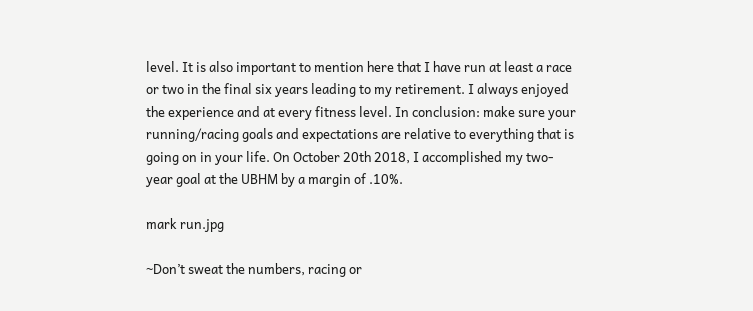level. It is also important to mention here that I have run at least a race or two in the final six years leading to my retirement. I always enjoyed the experience and at every fitness level. In conclusion: make sure your running/racing goals and expectations are relative to everything that is going on in your life. On October 20th 2018, I accomplished my two-year goal at the UBHM by a margin of .10%.

mark run.jpg

~Don’t sweat the numbers, racing or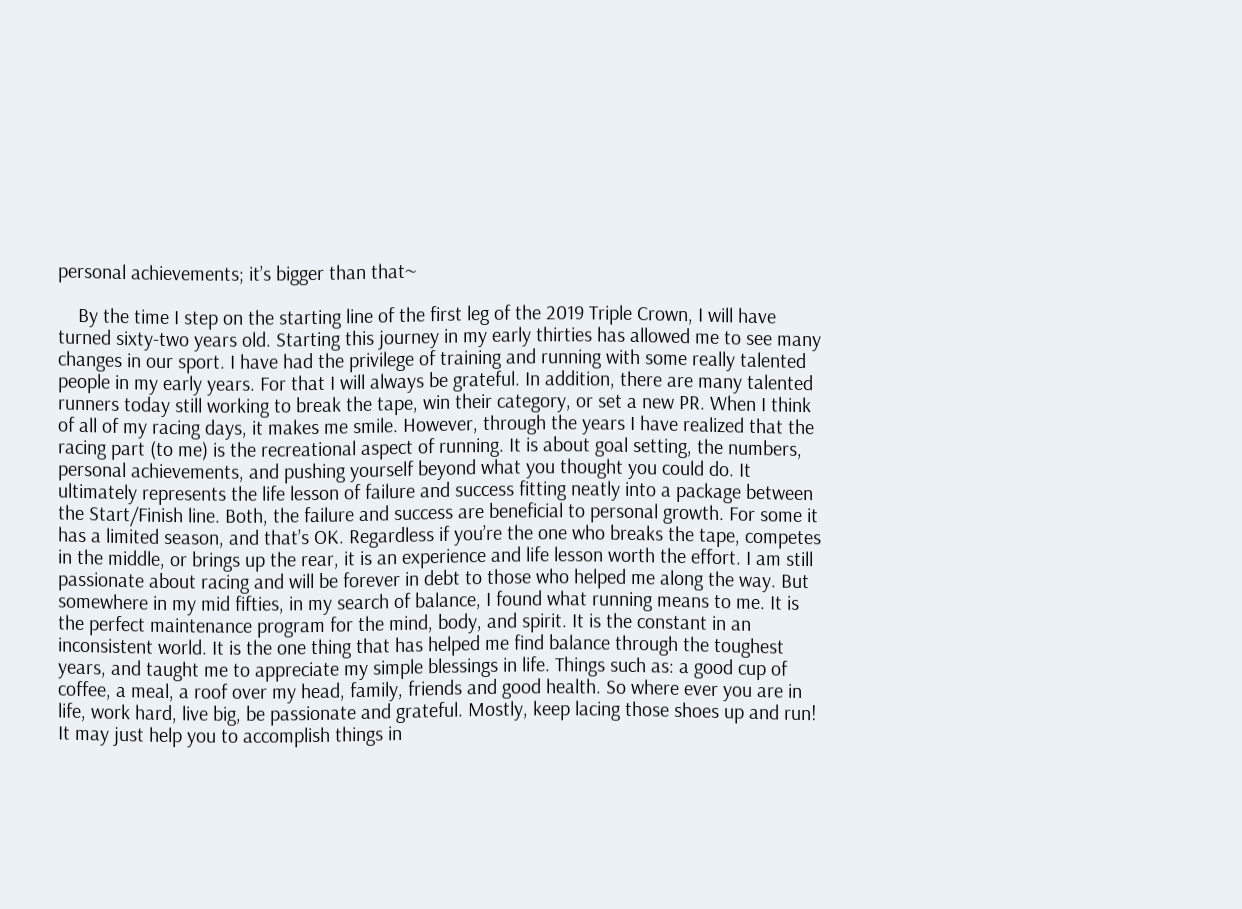personal achievements; it’s bigger than that~

    By the time I step on the starting line of the first leg of the 2019 Triple Crown, I will have turned sixty-two years old. Starting this journey in my early thirties has allowed me to see many changes in our sport. I have had the privilege of training and running with some really talented people in my early years. For that I will always be grateful. In addition, there are many talented runners today still working to break the tape, win their category, or set a new PR. When I think of all of my racing days, it makes me smile. However, through the years I have realized that the racing part (to me) is the recreational aspect of running. It is about goal setting, the numbers, personal achievements, and pushing yourself beyond what you thought you could do. It ultimately represents the life lesson of failure and success fitting neatly into a package between the Start/Finish line. Both, the failure and success are beneficial to personal growth. For some it has a limited season, and that’s OK. Regardless if you’re the one who breaks the tape, competes in the middle, or brings up the rear, it is an experience and life lesson worth the effort. I am still passionate about racing and will be forever in debt to those who helped me along the way. But somewhere in my mid fifties, in my search of balance, I found what running means to me. It is the perfect maintenance program for the mind, body, and spirit. It is the constant in an inconsistent world. It is the one thing that has helped me find balance through the toughest years, and taught me to appreciate my simple blessings in life. Things such as: a good cup of coffee, a meal, a roof over my head, family, friends and good health. So where ever you are in life, work hard, live big, be passionate and grateful. Mostly, keep lacing those shoes up and run! It may just help you to accomplish things in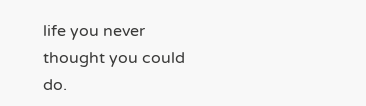life you never thought you could do.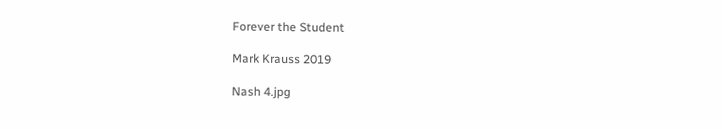Forever the Student

Mark Krauss 2019

Nash 4.jpg